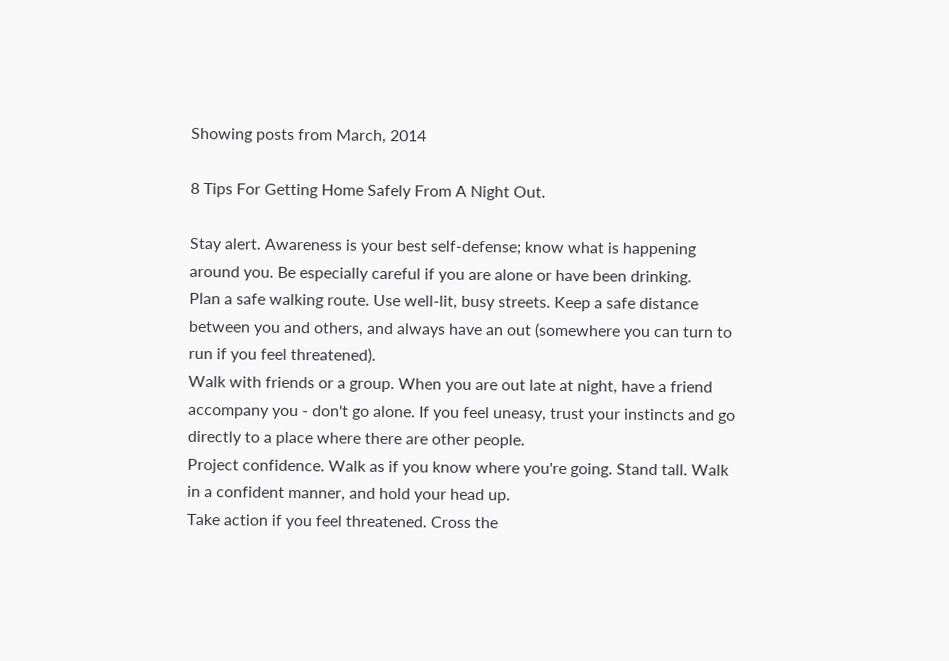Showing posts from March, 2014

8 Tips For Getting Home Safely From A Night Out.

Stay alert. Awareness is your best self-defense; know what is happening around you. Be especially careful if you are alone or have been drinking.
Plan a safe walking route. Use well-lit, busy streets. Keep a safe distance between you and others, and always have an out (somewhere you can turn to run if you feel threatened).
Walk with friends or a group. When you are out late at night, have a friend accompany you - don't go alone. If you feel uneasy, trust your instincts and go directly to a place where there are other people.
Project confidence. Walk as if you know where you're going. Stand tall. Walk in a confident manner, and hold your head up.
Take action if you feel threatened. Cross the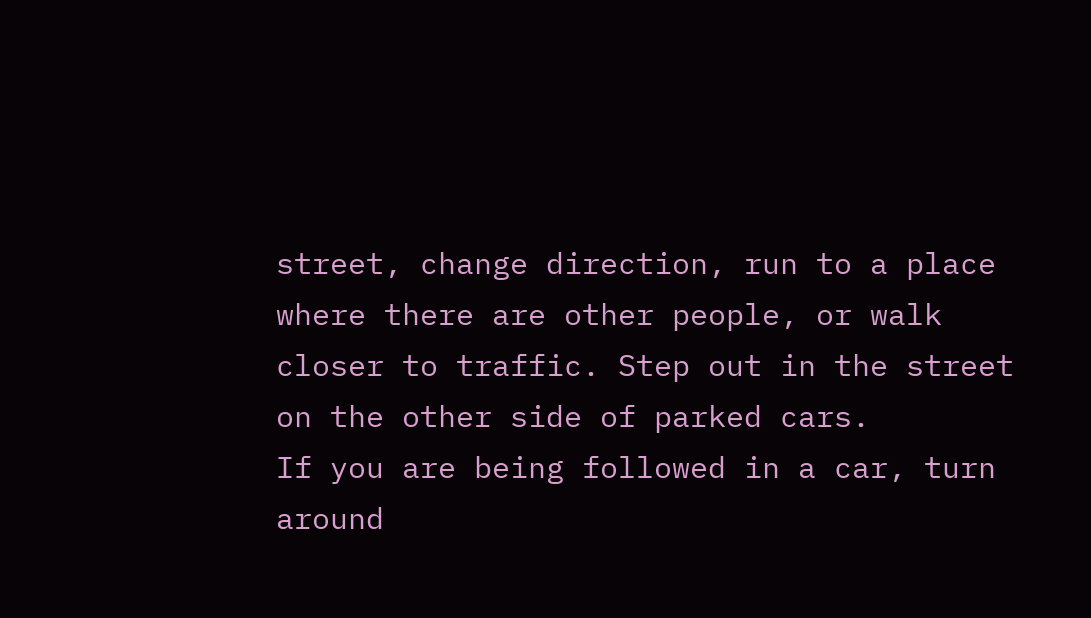street, change direction, run to a place where there are other people, or walk closer to traffic. Step out in the street on the other side of parked cars.
If you are being followed in a car, turn around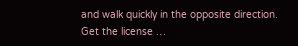and walk quickly in the opposite direction. Get the license …